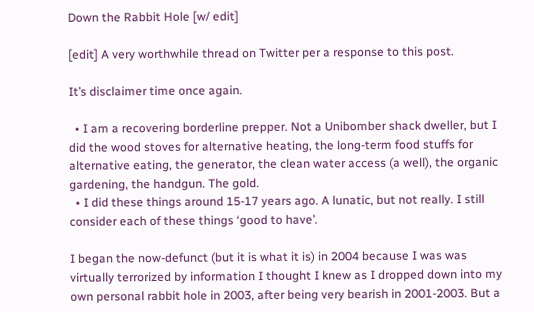Down the Rabbit Hole [w/ edit]

[edit] A very worthwhile thread on Twitter per a response to this post.

It’s disclaimer time once again.

  • I am a recovering borderline prepper. Not a Unibomber shack dweller, but I did the wood stoves for alternative heating, the long-term food stuffs for alternative eating, the generator, the clean water access (a well), the organic gardening, the handgun. The gold.
  • I did these things around 15-17 years ago. A lunatic, but not really. I still consider each of these things ‘good to have’.

I began the now-defunct (but it is what it is) in 2004 because I was was virtually terrorized by information I thought I knew as I dropped down into my own personal rabbit hole in 2003, after being very bearish in 2001-2003. But a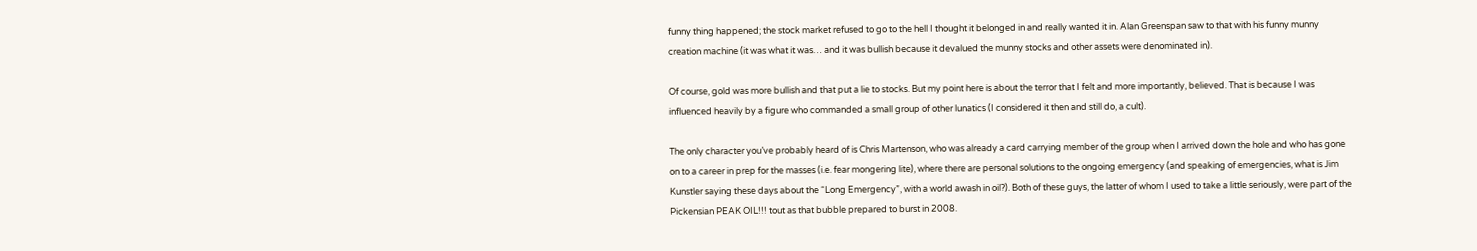funny thing happened; the stock market refused to go to the hell I thought it belonged in and really wanted it in. Alan Greenspan saw to that with his funny munny creation machine (it was what it was… and it was bullish because it devalued the munny stocks and other assets were denominated in).

Of course, gold was more bullish and that put a lie to stocks. But my point here is about the terror that I felt and more importantly, believed. That is because I was influenced heavily by a figure who commanded a small group of other lunatics (I considered it then and still do, a cult).

The only character you’ve probably heard of is Chris Martenson, who was already a card carrying member of the group when I arrived down the hole and who has gone on to a career in prep for the masses (i.e. fear mongering lite), where there are personal solutions to the ongoing emergency (and speaking of emergencies, what is Jim Kunstler saying these days about the “Long Emergency”, with a world awash in oil?). Both of these guys, the latter of whom I used to take a little seriously, were part of the Pickensian PEAK OIL!!! tout as that bubble prepared to burst in 2008.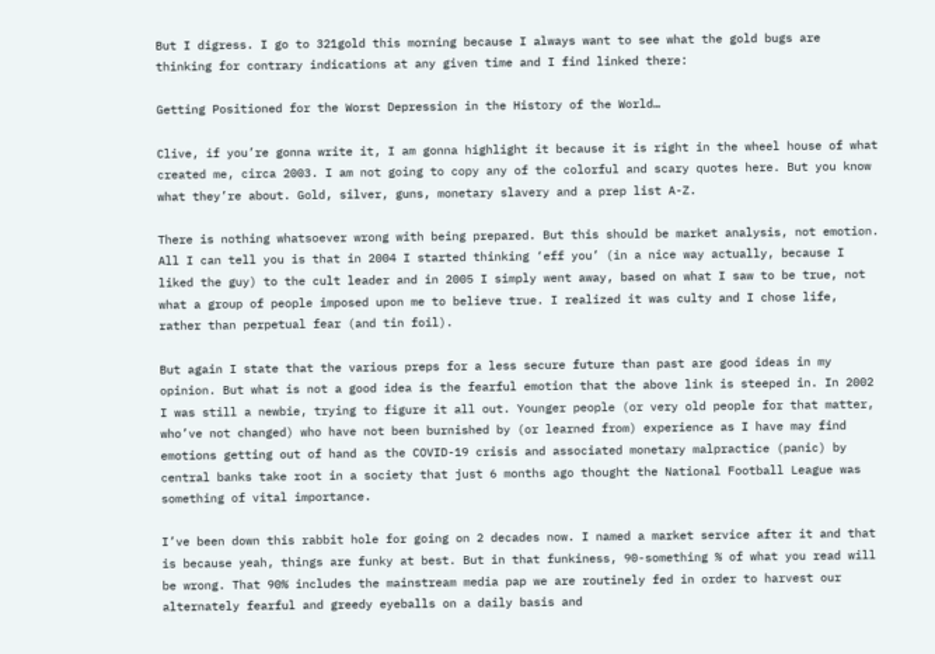But I digress. I go to 321gold this morning because I always want to see what the gold bugs are thinking for contrary indications at any given time and I find linked there:

Getting Positioned for the Worst Depression in the History of the World…

Clive, if you’re gonna write it, I am gonna highlight it because it is right in the wheel house of what created me, circa 2003. I am not going to copy any of the colorful and scary quotes here. But you know what they’re about. Gold, silver, guns, monetary slavery and a prep list A-Z.

There is nothing whatsoever wrong with being prepared. But this should be market analysis, not emotion. All I can tell you is that in 2004 I started thinking ‘eff you’ (in a nice way actually, because I liked the guy) to the cult leader and in 2005 I simply went away, based on what I saw to be true, not what a group of people imposed upon me to believe true. I realized it was culty and I chose life, rather than perpetual fear (and tin foil).

But again I state that the various preps for a less secure future than past are good ideas in my opinion. But what is not a good idea is the fearful emotion that the above link is steeped in. In 2002 I was still a newbie, trying to figure it all out. Younger people (or very old people for that matter, who’ve not changed) who have not been burnished by (or learned from) experience as I have may find emotions getting out of hand as the COVID-19 crisis and associated monetary malpractice (panic) by central banks take root in a society that just 6 months ago thought the National Football League was something of vital importance.

I’ve been down this rabbit hole for going on 2 decades now. I named a market service after it and that is because yeah, things are funky at best. But in that funkiness, 90-something % of what you read will be wrong. That 90% includes the mainstream media pap we are routinely fed in order to harvest our alternately fearful and greedy eyeballs on a daily basis and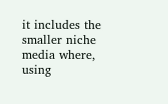it includes the smaller niche media where, using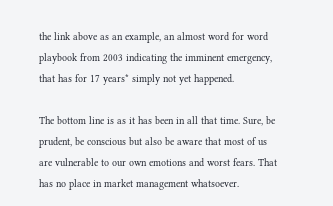the link above as an example, an almost word for word playbook from 2003 indicating the imminent emergency, that has for 17 years* simply not yet happened.

The bottom line is as it has been in all that time. Sure, be prudent, be conscious but also be aware that most of us are vulnerable to our own emotions and worst fears. That has no place in market management whatsoever.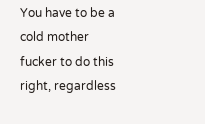You have to be a cold mother fucker to do this right, regardless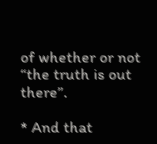of whether or not “the truth is out there”.

* And that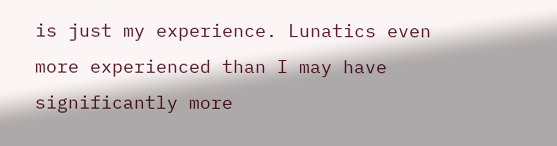is just my experience. Lunatics even more experienced than I may have significantly more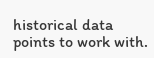historical data points to work with.